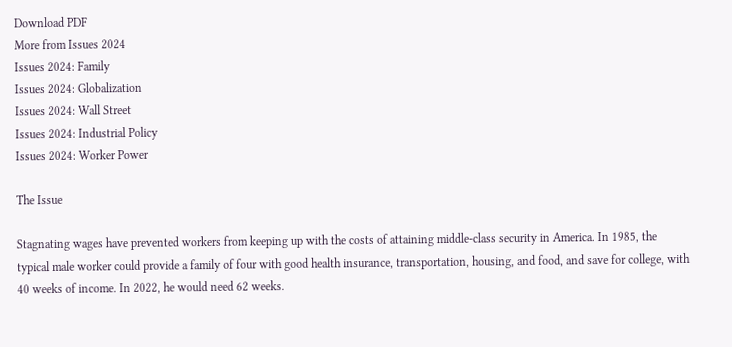Download PDF
More from Issues 2024
Issues 2024: Family
Issues 2024: Globalization
Issues 2024: Wall Street
Issues 2024: Industrial Policy
Issues 2024: Worker Power

The Issue

Stagnating wages have prevented workers from keeping up with the costs of attaining middle-class security in America. In 1985, the typical male worker could provide a family of four with good health insurance, transportation, housing, and food, and save for college, with 40 weeks of income. In 2022, he would need 62 weeks.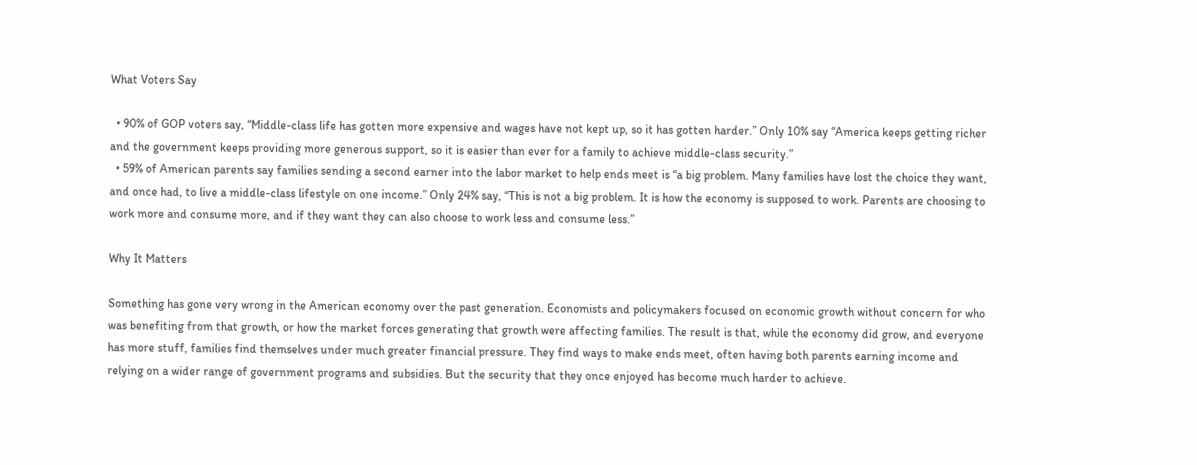What Voters Say

  • 90% of GOP voters say, “Middle-class life has gotten more expensive and wages have not kept up, so it has gotten harder.” Only 10% say “America keeps getting richer and the government keeps providing more generous support, so it is easier than ever for a family to achieve middle-class security.”
  • 59% of American parents say families sending a second earner into the labor market to help ends meet is “a big problem. Many families have lost the choice they want, and once had, to live a middle-class lifestyle on one income.” Only 24% say, “This is not a big problem. It is how the economy is supposed to work. Parents are choosing to work more and consume more, and if they want they can also choose to work less and consume less.”

Why It Matters

Something has gone very wrong in the American economy over the past generation. Economists and policymakers focused on economic growth without concern for who was benefiting from that growth, or how the market forces generating that growth were affecting families. The result is that, while the economy did grow, and everyone has more stuff, families find themselves under much greater financial pressure. They find ways to make ends meet, often having both parents earning income and relying on a wider range of government programs and subsidies. But the security that they once enjoyed has become much harder to achieve.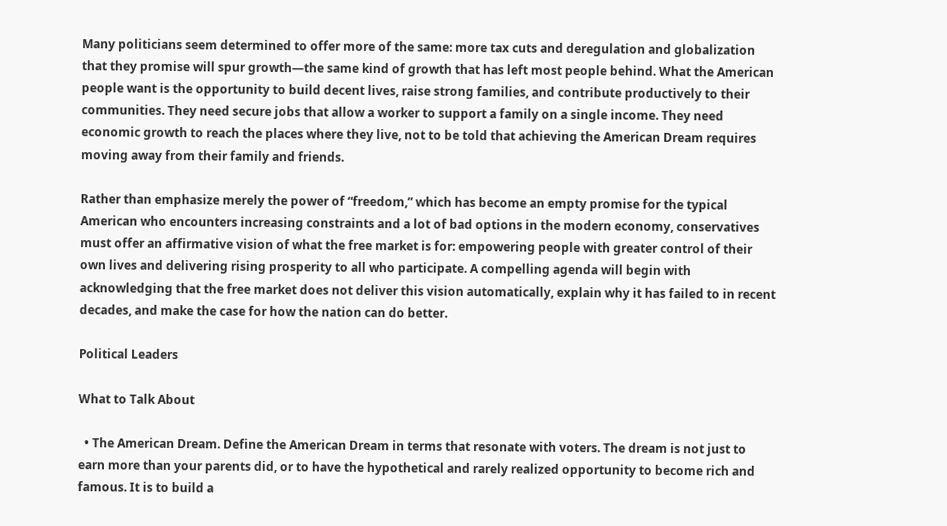Many politicians seem determined to offer more of the same: more tax cuts and deregulation and globalization that they promise will spur growth—the same kind of growth that has left most people behind. What the American people want is the opportunity to build decent lives, raise strong families, and contribute productively to their communities. They need secure jobs that allow a worker to support a family on a single income. They need economic growth to reach the places where they live, not to be told that achieving the American Dream requires moving away from their family and friends.

Rather than emphasize merely the power of “freedom,” which has become an empty promise for the typical American who encounters increasing constraints and a lot of bad options in the modern economy, conservatives must offer an affirmative vision of what the free market is for: empowering people with greater control of their own lives and delivering rising prosperity to all who participate. A compelling agenda will begin with acknowledging that the free market does not deliver this vision automatically, explain why it has failed to in recent decades, and make the case for how the nation can do better.

Political Leaders

What to Talk About

  • The American Dream. Define the American Dream in terms that resonate with voters. The dream is not just to earn more than your parents did, or to have the hypothetical and rarely realized opportunity to become rich and famous. It is to build a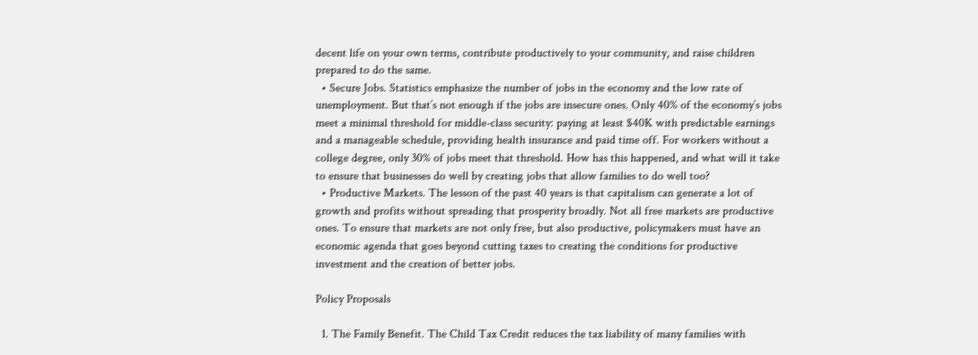decent life on your own terms, contribute productively to your community, and raise children prepared to do the same.
  • Secure Jobs. Statistics emphasize the number of jobs in the economy and the low rate of unemployment. But that’s not enough if the jobs are insecure ones. Only 40% of the economy’s jobs meet a minimal threshold for middle-class security: paying at least $40K with predictable earnings and a manageable schedule, providing health insurance and paid time off. For workers without a college degree, only 30% of jobs meet that threshold. How has this happened, and what will it take to ensure that businesses do well by creating jobs that allow families to do well too?
  • Productive Markets. The lesson of the past 40 years is that capitalism can generate a lot of growth and profits without spreading that prosperity broadly. Not all free markets are productive ones. To ensure that markets are not only free, but also productive, policymakers must have an economic agenda that goes beyond cutting taxes to creating the conditions for productive investment and the creation of better jobs.

Policy Proposals

  1. The Family Benefit. The Child Tax Credit reduces the tax liability of many families with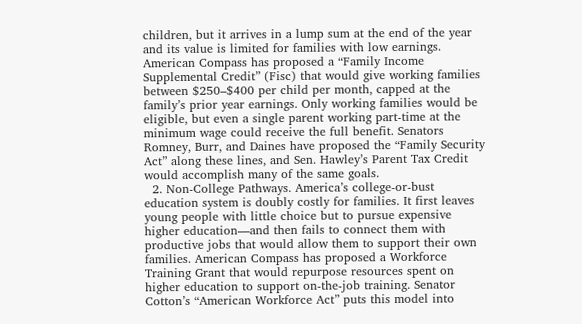children, but it arrives in a lump sum at the end of the year and its value is limited for families with low earnings. American Compass has proposed a “Family Income Supplemental Credit” (Fisc) that would give working families between $250–$400 per child per month, capped at the family’s prior year earnings. Only working families would be eligible, but even a single parent working part-time at the minimum wage could receive the full benefit. Senators Romney, Burr, and Daines have proposed the “Family Security Act” along these lines, and Sen. Hawley’s Parent Tax Credit would accomplish many of the same goals.
  2. Non-College Pathways. America’s college-or-bust education system is doubly costly for families. It first leaves young people with little choice but to pursue expensive higher education—and then fails to connect them with productive jobs that would allow them to support their own families. American Compass has proposed a Workforce Training Grant that would repurpose resources spent on higher education to support on-the-job training. Senator Cotton’s “American Workforce Act” puts this model into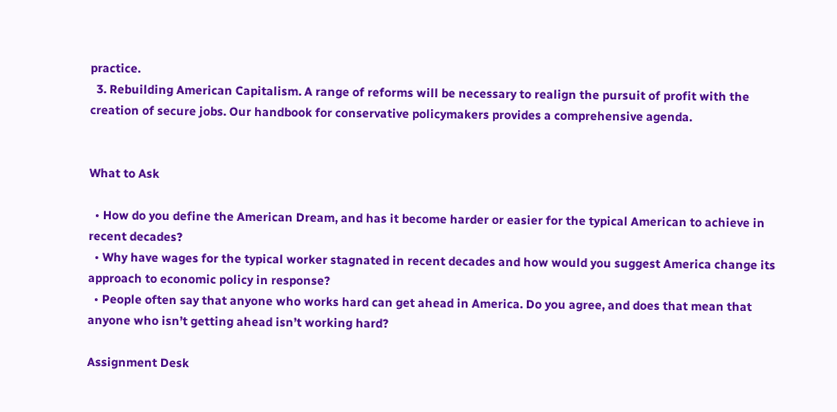practice.
  3. Rebuilding American Capitalism. A range of reforms will be necessary to realign the pursuit of profit with the creation of secure jobs. Our handbook for conservative policymakers provides a comprehensive agenda.


What to Ask

  • How do you define the American Dream, and has it become harder or easier for the typical American to achieve in recent decades?
  • Why have wages for the typical worker stagnated in recent decades and how would you suggest America change its approach to economic policy in response?
  • People often say that anyone who works hard can get ahead in America. Do you agree, and does that mean that anyone who isn’t getting ahead isn’t working hard?

Assignment Desk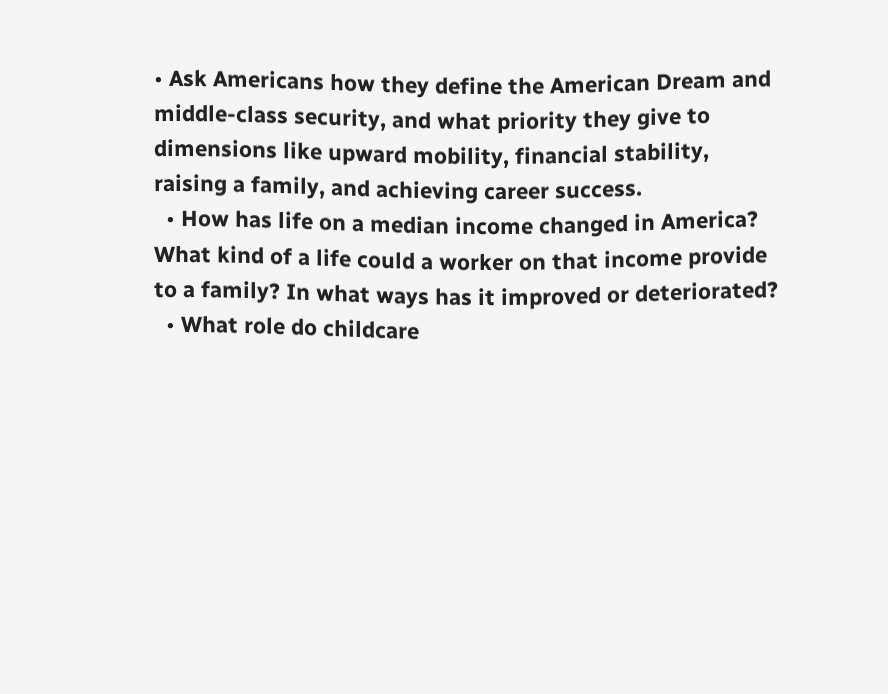• Ask Americans how they define the American Dream and middle-class security, and what priority they give to dimensions like upward mobility, financial stability, raising a family, and achieving career success.
  • How has life on a median income changed in America? What kind of a life could a worker on that income provide to a family? In what ways has it improved or deteriorated?
  • What role do childcare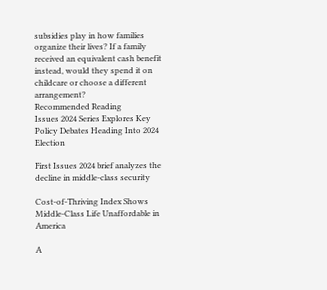subsidies play in how families organize their lives? If a family received an equivalent cash benefit instead, would they spend it on childcare or choose a different arrangement?
Recommended Reading
Issues 2024 Series Explores Key Policy Debates Heading Into 2024 Election

First Issues 2024 brief analyzes the decline in middle-class security

Cost-of-Thriving Index Shows Middle-Class Life Unaffordable in America

A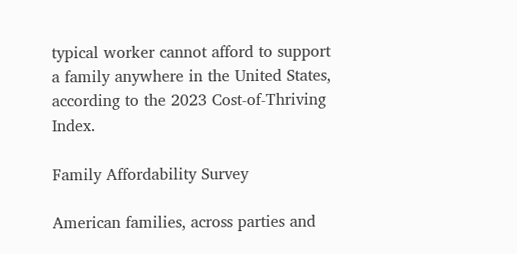typical worker cannot afford to support a family anywhere in the United States, according to the 2023 Cost-of-Thriving Index.

Family Affordability Survey

American families, across parties and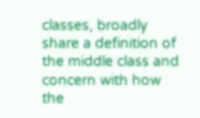classes, broadly share a definition of the middle class and concern with how the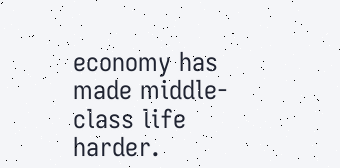economy has made middle-class life harder.